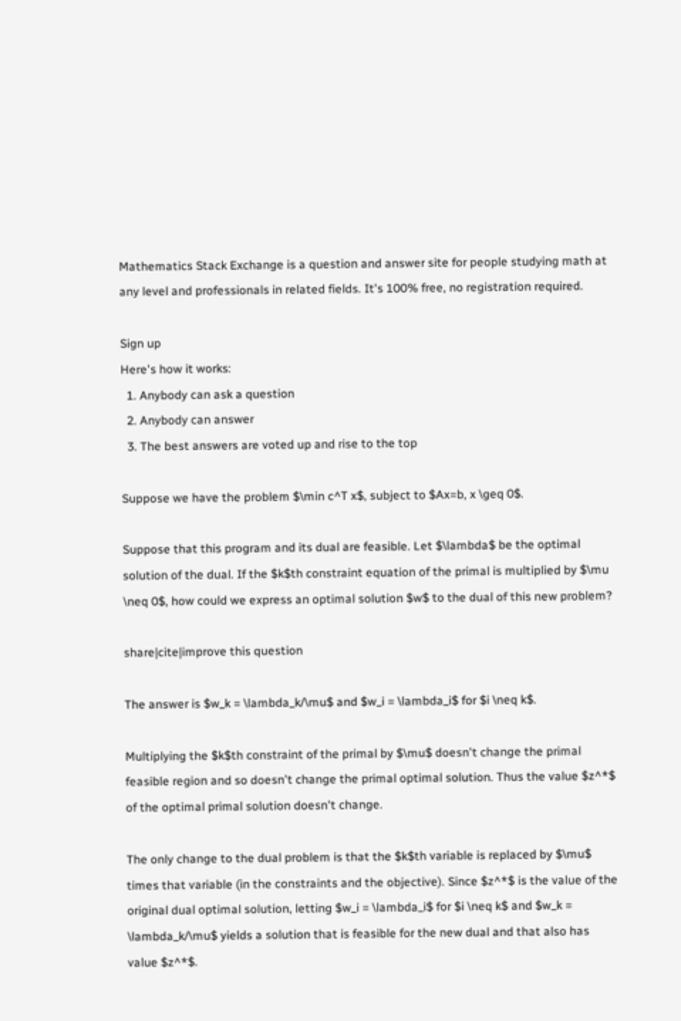Mathematics Stack Exchange is a question and answer site for people studying math at any level and professionals in related fields. It's 100% free, no registration required.

Sign up
Here's how it works:
  1. Anybody can ask a question
  2. Anybody can answer
  3. The best answers are voted up and rise to the top

Suppose we have the problem $\min c^T x$, subject to $Ax=b, x \geq 0$.

Suppose that this program and its dual are feasible. Let $\lambda$ be the optimal solution of the dual. If the $k$th constraint equation of the primal is multiplied by $\mu \neq 0$, how could we express an optimal solution $w$ to the dual of this new problem?

share|cite|improve this question

The answer is $w_k = \lambda_k/\mu$ and $w_i = \lambda_i$ for $i \neq k$.

Multiplying the $k$th constraint of the primal by $\mu$ doesn't change the primal feasible region and so doesn't change the primal optimal solution. Thus the value $z^*$ of the optimal primal solution doesn't change.

The only change to the dual problem is that the $k$th variable is replaced by $\mu$ times that variable (in the constraints and the objective). Since $z^*$ is the value of the original dual optimal solution, letting $w_i = \lambda_i$ for $i \neq k$ and $w_k = \lambda_k/\mu$ yields a solution that is feasible for the new dual and that also has value $z^*$.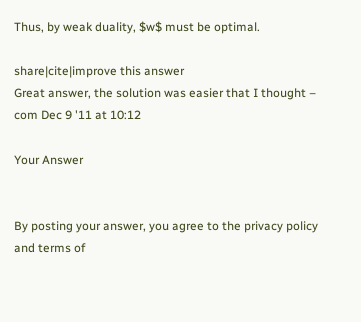Thus, by weak duality, $w$ must be optimal.

share|cite|improve this answer
Great answer, the solution was easier that I thought – com Dec 9 '11 at 10:12

Your Answer


By posting your answer, you agree to the privacy policy and terms of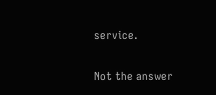service.

Not the answer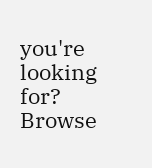you're looking for? Browse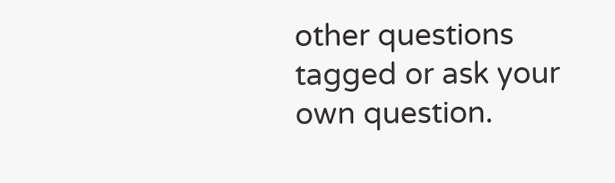other questions tagged or ask your own question.